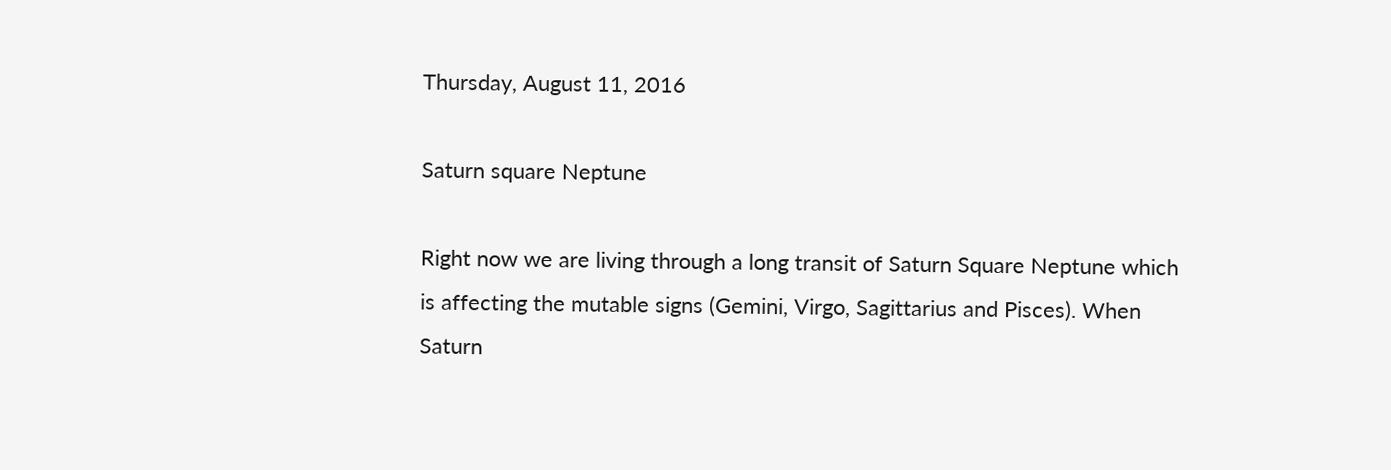Thursday, August 11, 2016

Saturn square Neptune

Right now we are living through a long transit of Saturn Square Neptune which is affecting the mutable signs (Gemini, Virgo, Sagittarius and Pisces). When Saturn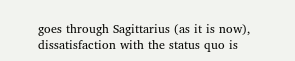goes through Sagittarius (as it is now), dissatisfaction with the status quo is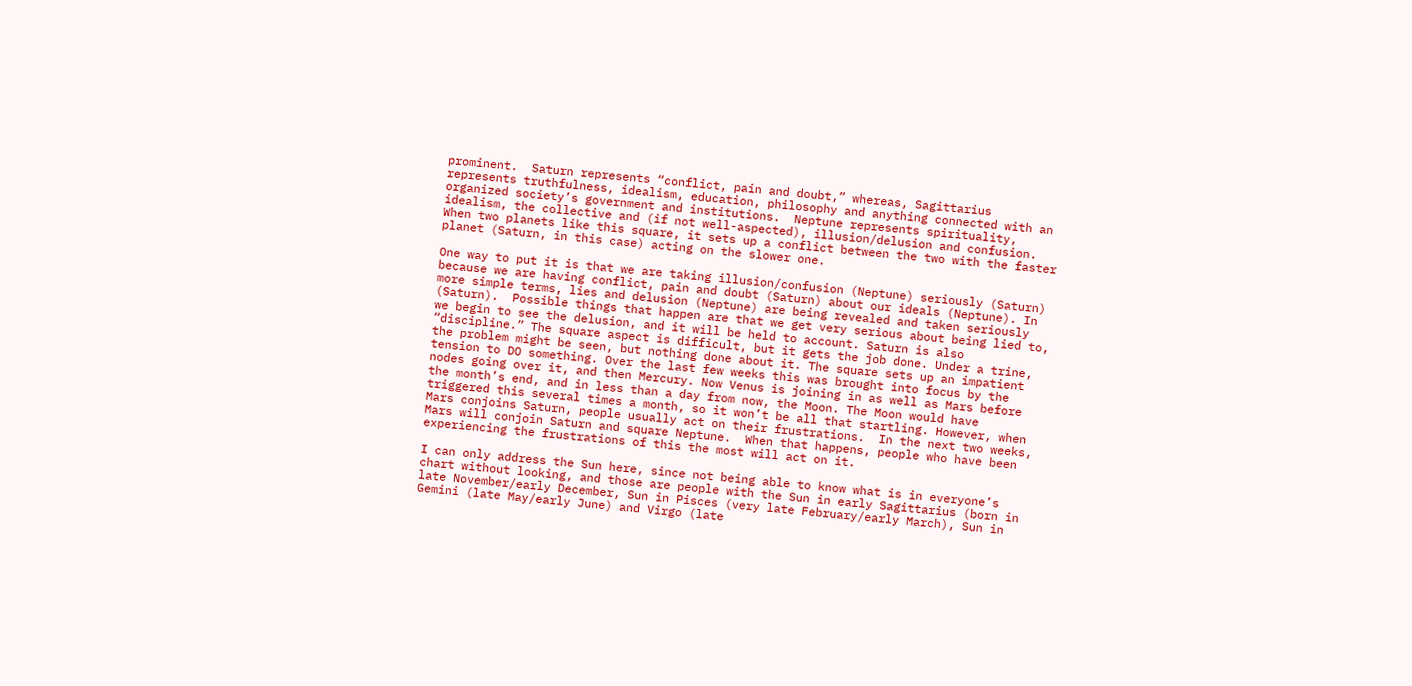prominent.  Saturn represents “conflict, pain and doubt,” whereas, Sagittarius represents truthfulness, idealism, education, philosophy and anything connected with an organized society’s government and institutions.  Neptune represents spirituality, idealism, the collective and (if not well-aspected), illusion/delusion and confusion. When two planets like this square, it sets up a conflict between the two with the faster planet (Saturn, in this case) acting on the slower one.

One way to put it is that we are taking illusion/confusion (Neptune) seriously (Saturn) because we are having conflict, pain and doubt (Saturn) about our ideals (Neptune). In more simple terms, lies and delusion (Neptune) are being revealed and taken seriously (Saturn).  Possible things that happen are that we get very serious about being lied to, we begin to see the delusion, and it will be held to account. Saturn is also “discipline.” The square aspect is difficult, but it gets the job done. Under a trine, the problem might be seen, but nothing done about it. The square sets up an impatient tension to DO something. Over the last few weeks this was brought into focus by the nodes going over it, and then Mercury. Now Venus is joining in as well as Mars before the month’s end, and in less than a day from now, the Moon. The Moon would have triggered this several times a month, so it won’t be all that startling. However, when Mars conjoins Saturn, people usually act on their frustrations.  In the next two weeks, Mars will conjoin Saturn and square Neptune.  When that happens, people who have been experiencing the frustrations of this the most will act on it.

I can only address the Sun here, since not being able to know what is in everyone’s chart without looking, and those are people with the Sun in early Sagittarius (born in late November/early December, Sun in Pisces (very late February/early March), Sun in Gemini (late May/early June) and Virgo (late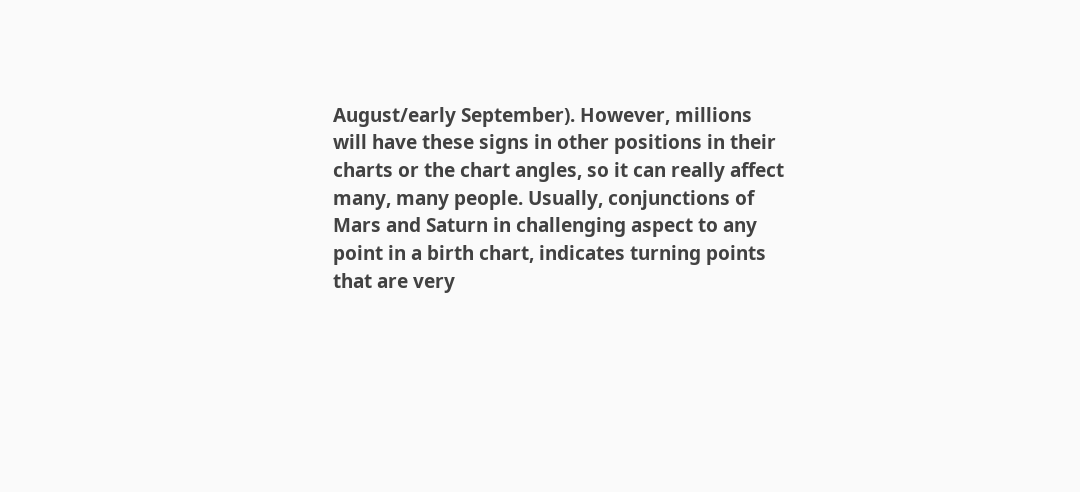August/early September). However, millions will have these signs in other positions in their charts or the chart angles, so it can really affect many, many people. Usually, conjunctions of Mars and Saturn in challenging aspect to any point in a birth chart, indicates turning points that are very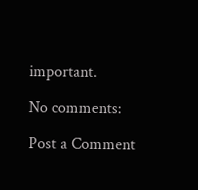important.

No comments:

Post a Comment